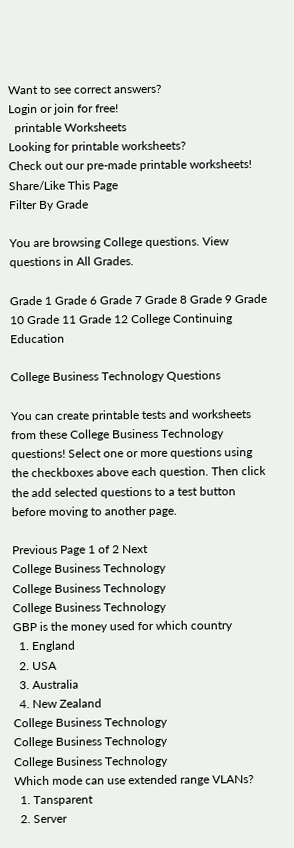Want to see correct answers?
Login or join for free!
  printable Worksheets
Looking for printable worksheets?
Check out our pre-made printable worksheets!
Share/Like This Page
Filter By Grade

You are browsing College questions. View questions in All Grades.

Grade 1 Grade 6 Grade 7 Grade 8 Grade 9 Grade 10 Grade 11 Grade 12 College Continuing Education

College Business Technology Questions

You can create printable tests and worksheets from these College Business Technology questions! Select one or more questions using the checkboxes above each question. Then click the add selected questions to a test button before moving to another page.

Previous Page 1 of 2 Next
College Business Technology
College Business Technology
College Business Technology
GBP is the money used for which country
  1. England
  2. USA
  3. Australia
  4. New Zealand
College Business Technology
College Business Technology
College Business Technology
Which mode can use extended range VLANs?
  1. Tansparent
  2. Server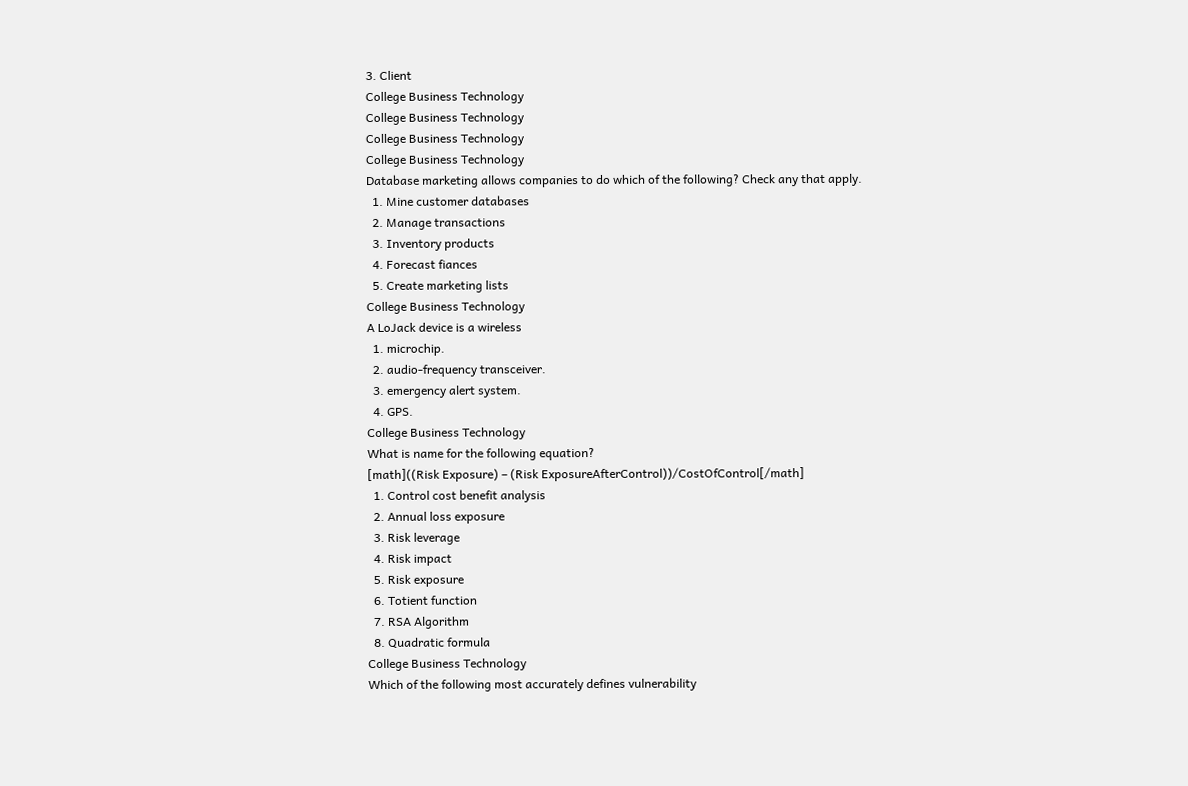3. Client
College Business Technology
College Business Technology
College Business Technology
College Business Technology
Database marketing allows companies to do which of the following? Check any that apply.
  1. Mine customer databases
  2. Manage transactions
  3. Inventory products
  4. Forecast fiances
  5. Create marketing lists
College Business Technology
A LoJack device is a wireless
  1. microchip.
  2. audio-frequency transceiver.
  3. emergency alert system.
  4. GPS.
College Business Technology
What is name for the following equation?
[math]((Risk Exposure) – (Risk ExposureAfterControl))/CostOfControl[/math]
  1. Control cost benefit analysis
  2. Annual loss exposure
  3. Risk leverage
  4. Risk impact
  5. Risk exposure
  6. Totient function
  7. RSA Algorithm
  8. Quadratic formula
College Business Technology
Which of the following most accurately defines vulnerability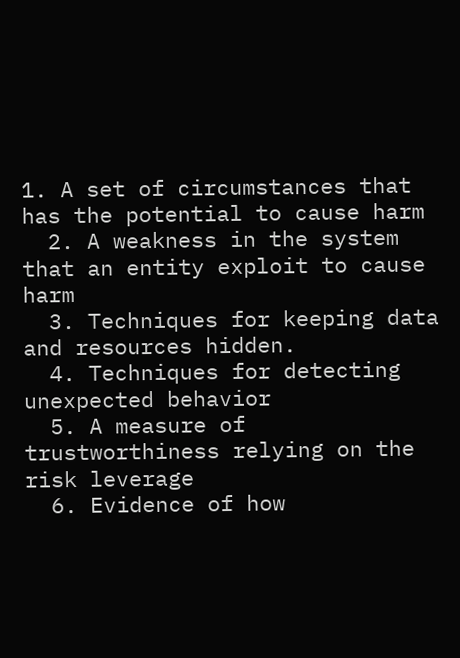1. A set of circumstances that has the potential to cause harm
  2. A weakness in the system that an entity exploit to cause harm
  3. Techniques for keeping data and resources hidden.
  4. Techniques for detecting unexpected behavior
  5. A measure of trustworthiness relying on the risk leverage
  6. Evidence of how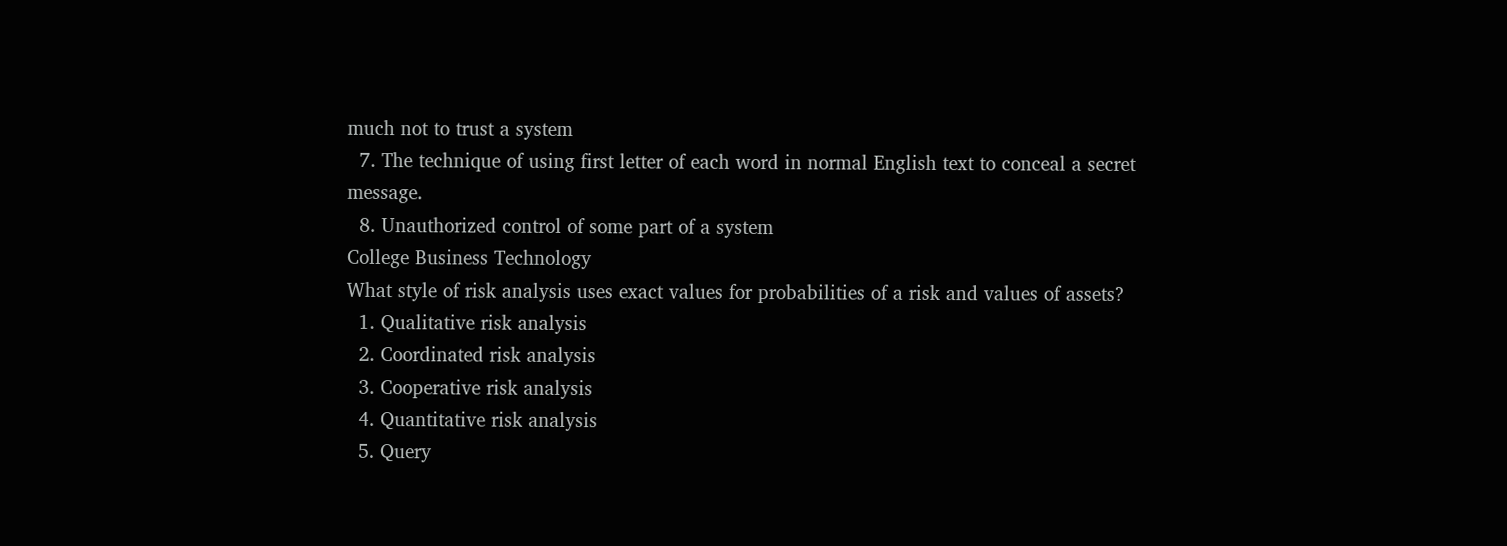much not to trust a system
  7. The technique of using first letter of each word in normal English text to conceal a secret message.
  8. Unauthorized control of some part of a system
College Business Technology
What style of risk analysis uses exact values for probabilities of a risk and values of assets?
  1. Qualitative risk analysis
  2. Coordinated risk analysis
  3. Cooperative risk analysis
  4. Quantitative risk analysis
  5. Query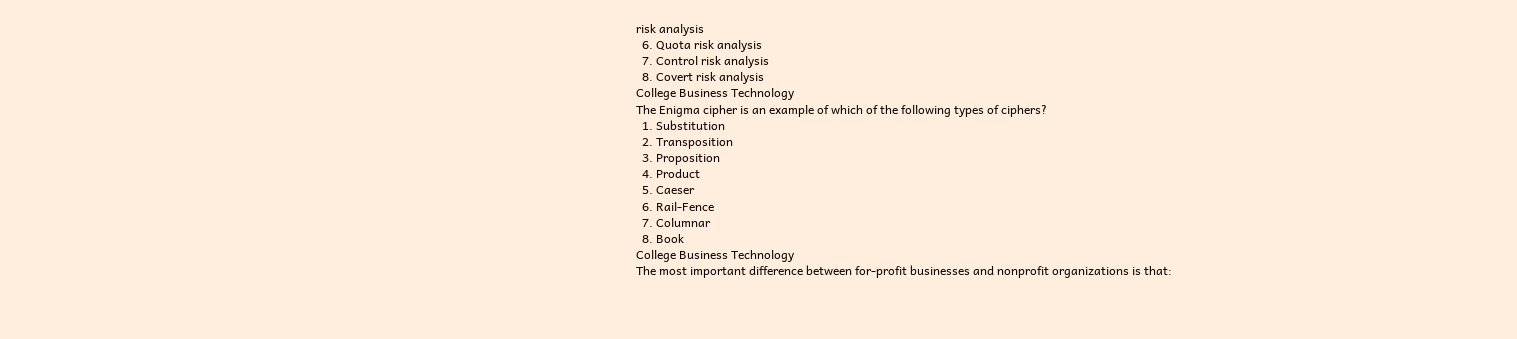risk analysis
  6. Quota risk analysis
  7. Control risk analysis
  8. Covert risk analysis
College Business Technology
The Enigma cipher is an example of which of the following types of ciphers?
  1. Substitution
  2. Transposition
  3. Proposition
  4. Product
  5. Caeser
  6. Rail-Fence
  7. Columnar
  8. Book
College Business Technology
The most important difference between for-profit businesses and nonprofit organizations is that: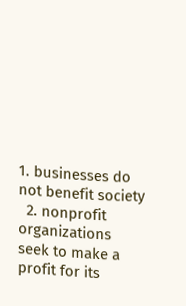1. businesses do not benefit society
  2. nonprofit organizations seek to make a profit for its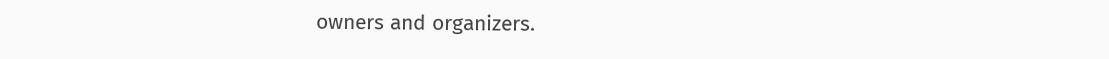owners and organizers.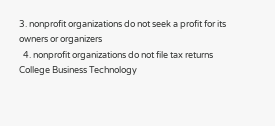3. nonprofit organizations do not seek a profit for its owners or organizers
  4. nonprofit organizations do not file tax returns
College Business Technology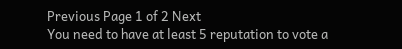Previous Page 1 of 2 Next
You need to have at least 5 reputation to vote a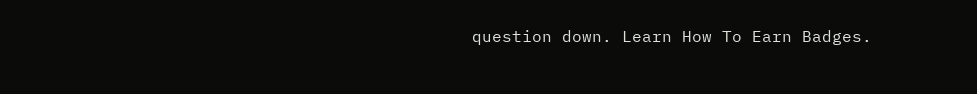question down. Learn How To Earn Badges.